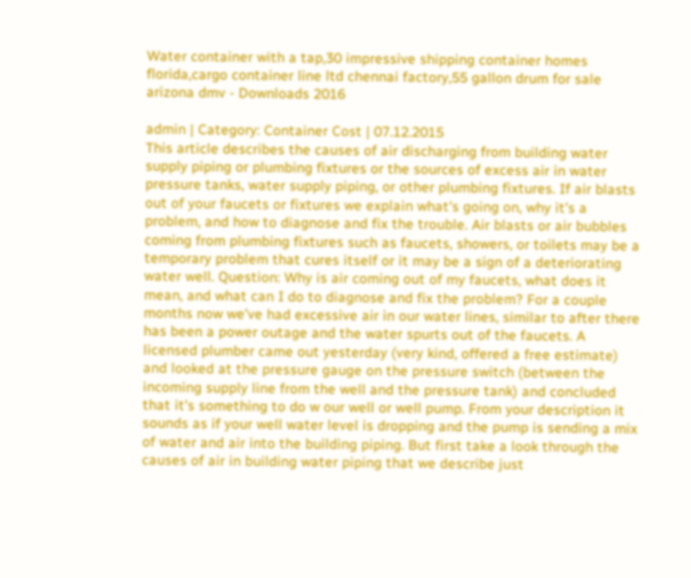Water container with a tap,30 impressive shipping container homes florida,cargo container line ltd chennai factory,55 gallon drum for sale arizona dmv - Downloads 2016

admin | Category: Container Cost | 07.12.2015
This article describes the causes of air discharging from building water supply piping or plumbing fixtures or the sources of excess air in water pressure tanks, water supply piping, or other plumbing fixtures. If air blasts out of your faucets or fixtures we explain what's going on, why it's a problem, and how to diagnose and fix the trouble. Air blasts or air bubbles coming from plumbing fixtures such as faucets, showers, or toilets may be a temporary problem that cures itself or it may be a sign of a deteriorating water well. Question: Why is air coming out of my faucets, what does it mean, and what can I do to diagnose and fix the problem? For a couple months now we've had excessive air in our water lines, similar to after there has been a power outage and the water spurts out of the faucets. A licensed plumber came out yesterday (very kind, offered a free estimate) and looked at the pressure gauge on the pressure switch (between the incoming supply line from the well and the pressure tank) and concluded that it's something to do w our well or well pump. From your description it sounds as if your well water level is dropping and the pump is sending a mix of water and air into the building piping. But first take a look through the causes of air in building water piping that we describe just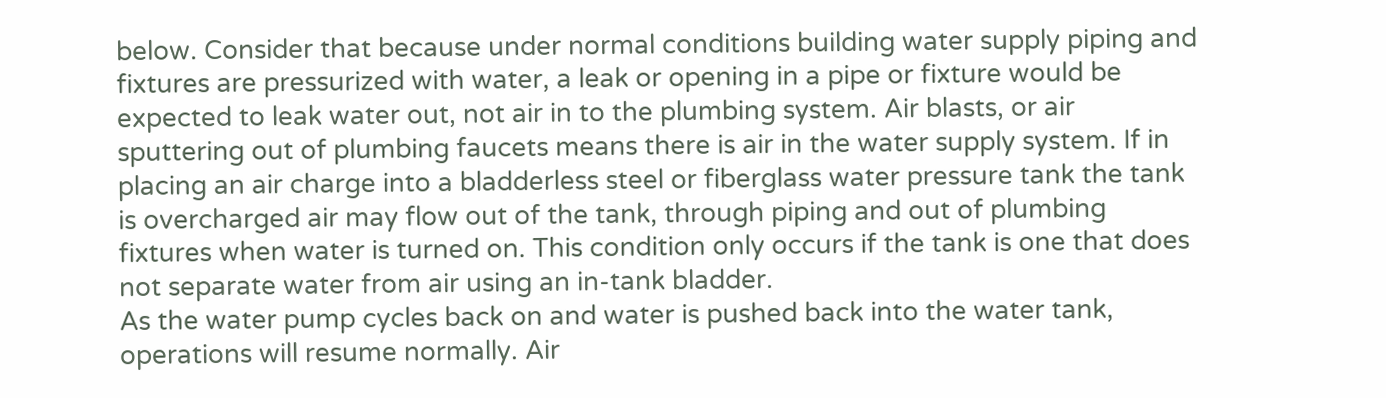below. Consider that because under normal conditions building water supply piping and fixtures are pressurized with water, a leak or opening in a pipe or fixture would be expected to leak water out, not air in to the plumbing system. Air blasts, or air sputtering out of plumbing faucets means there is air in the water supply system. If in placing an air charge into a bladderless steel or fiberglass water pressure tank the tank is overcharged air may flow out of the tank, through piping and out of plumbing fixtures when water is turned on. This condition only occurs if the tank is one that does not separate water from air using an in-tank bladder.
As the water pump cycles back on and water is pushed back into the water tank, operations will resume normally. Air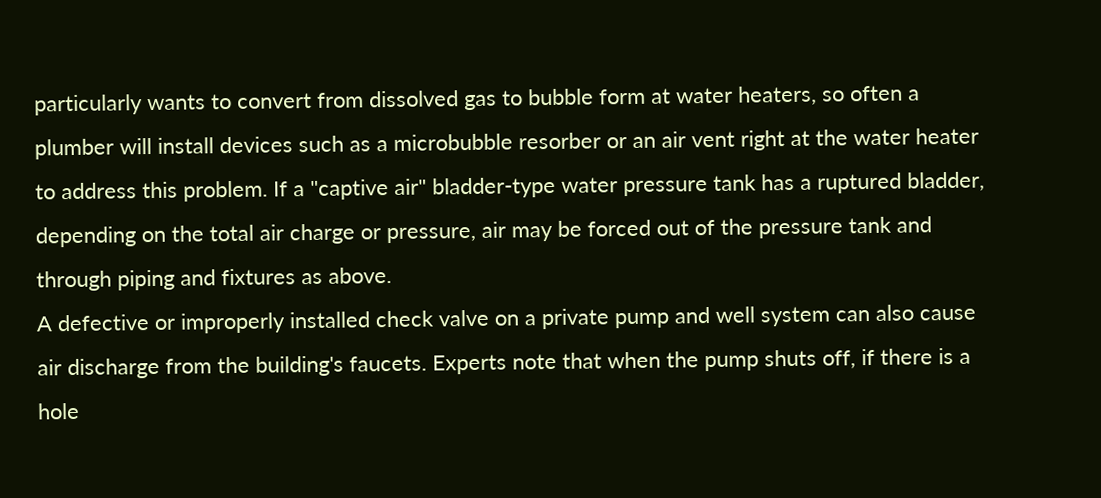particularly wants to convert from dissolved gas to bubble form at water heaters, so often a plumber will install devices such as a microbubble resorber or an air vent right at the water heater to address this problem. If a "captive air" bladder-type water pressure tank has a ruptured bladder, depending on the total air charge or pressure, air may be forced out of the pressure tank and through piping and fixtures as above.
A defective or improperly installed check valve on a private pump and well system can also cause air discharge from the building's faucets. Experts note that when the pump shuts off, if there is a hole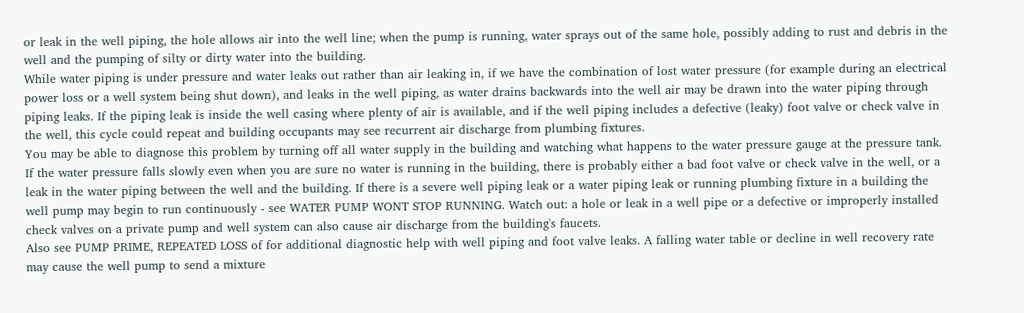or leak in the well piping, the hole allows air into the well line; when the pump is running, water sprays out of the same hole, possibly adding to rust and debris in the well and the pumping of silty or dirty water into the building.
While water piping is under pressure and water leaks out rather than air leaking in, if we have the combination of lost water pressure (for example during an electrical power loss or a well system being shut down), and leaks in the well piping, as water drains backwards into the well air may be drawn into the water piping through piping leaks. If the piping leak is inside the well casing where plenty of air is available, and if the well piping includes a defective (leaky) foot valve or check valve in the well, this cycle could repeat and building occupants may see recurrent air discharge from plumbing fixtures.
You may be able to diagnose this problem by turning off all water supply in the building and watching what happens to the water pressure gauge at the pressure tank. If the water pressure falls slowly even when you are sure no water is running in the building, there is probably either a bad foot valve or check valve in the well, or a leak in the water piping between the well and the building. If there is a severe well piping leak or a water piping leak or running plumbing fixture in a building the well pump may begin to run continuously - see WATER PUMP WONT STOP RUNNING. Watch out: a hole or leak in a well pipe or a defective or improperly installed check valves on a private pump and well system can also cause air discharge from the building's faucets.
Also see PUMP PRIME, REPEATED LOSS of for additional diagnostic help with well piping and foot valve leaks. A falling water table or decline in well recovery rate may cause the well pump to send a mixture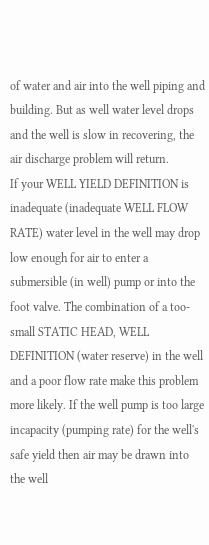of water and air into the well piping and building. But as well water level drops and the well is slow in recovering, the air discharge problem will return.
If your WELL YIELD DEFINITION is inadequate (inadequate WELL FLOW RATE) water level in the well may drop low enough for air to enter a submersible (in well) pump or into the foot valve. The combination of a too-small STATIC HEAD, WELL DEFINITION (water reserve) in the well and a poor flow rate make this problem more likely. If the well pump is too large incapacity (pumping rate) for the well's safe yield then air may be drawn into the well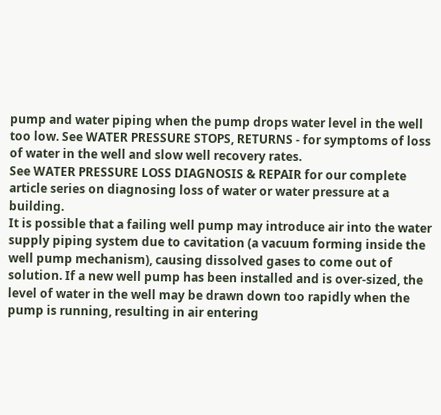pump and water piping when the pump drops water level in the well too low. See WATER PRESSURE STOPS, RETURNS - for symptoms of loss of water in the well and slow well recovery rates.
See WATER PRESSURE LOSS DIAGNOSIS & REPAIR for our complete article series on diagnosing loss of water or water pressure at a building.
It is possible that a failing well pump may introduce air into the water supply piping system due to cavitation (a vacuum forming inside the well pump mechanism), causing dissolved gases to come out of solution. If a new well pump has been installed and is over-sized, the level of water in the well may be drawn down too rapidly when the pump is running, resulting in air entering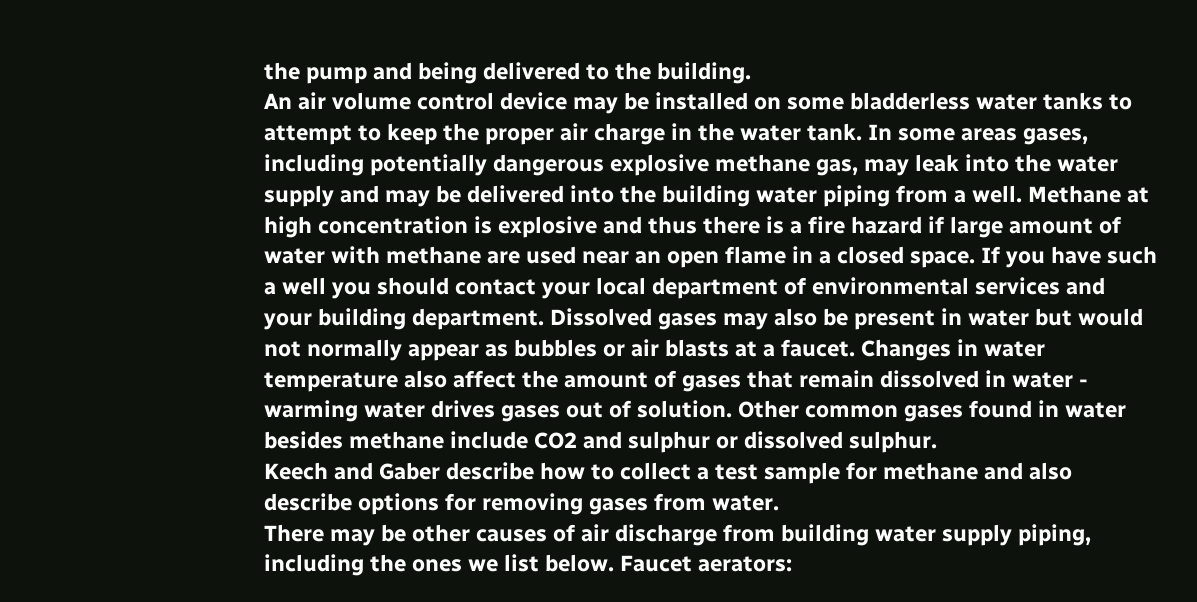the pump and being delivered to the building.
An air volume control device may be installed on some bladderless water tanks to attempt to keep the proper air charge in the water tank. In some areas gases, including potentially dangerous explosive methane gas, may leak into the water supply and may be delivered into the building water piping from a well. Methane at high concentration is explosive and thus there is a fire hazard if large amount of water with methane are used near an open flame in a closed space. If you have such a well you should contact your local department of environmental services and your building department. Dissolved gases may also be present in water but would not normally appear as bubbles or air blasts at a faucet. Changes in water temperature also affect the amount of gases that remain dissolved in water - warming water drives gases out of solution. Other common gases found in water besides methane include CO2 and sulphur or dissolved sulphur.
Keech and Gaber describe how to collect a test sample for methane and also describe options for removing gases from water.
There may be other causes of air discharge from building water supply piping, including the ones we list below. Faucet aerators: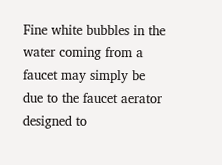Fine white bubbles in the water coming from a faucet may simply be due to the faucet aerator designed to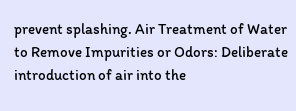prevent splashing. Air Treatment of Water to Remove Impurities or Odors: Deliberate introduction of air into the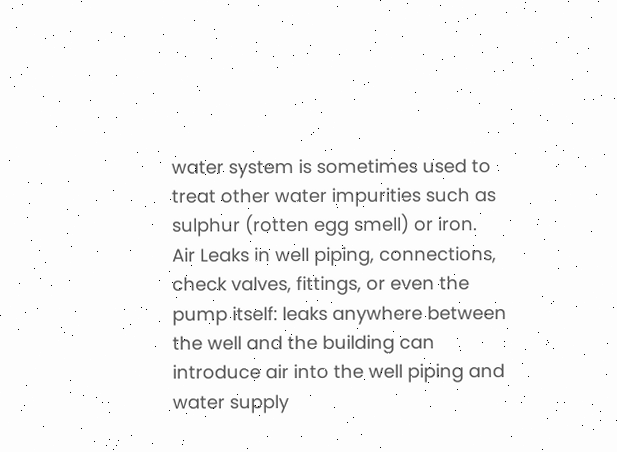water system is sometimes used to treat other water impurities such as sulphur (rotten egg smell) or iron.
Air Leaks in well piping, connections, check valves, fittings, or even the pump itself: leaks anywhere between the well and the building can introduce air into the well piping and water supply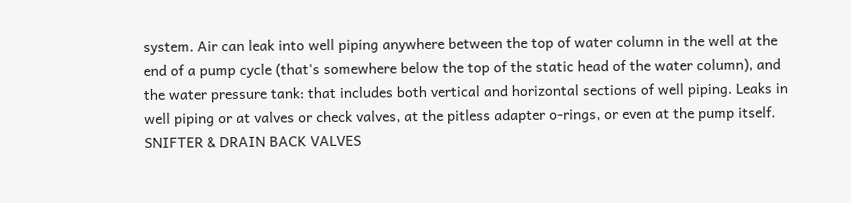system. Air can leak into well piping anywhere between the top of water column in the well at the end of a pump cycle (that's somewhere below the top of the static head of the water column), and the water pressure tank: that includes both vertical and horizontal sections of well piping. Leaks in well piping or at valves or check valves, at the pitless adapter o-rings, or even at the pump itself. SNIFTER & DRAIN BACK VALVES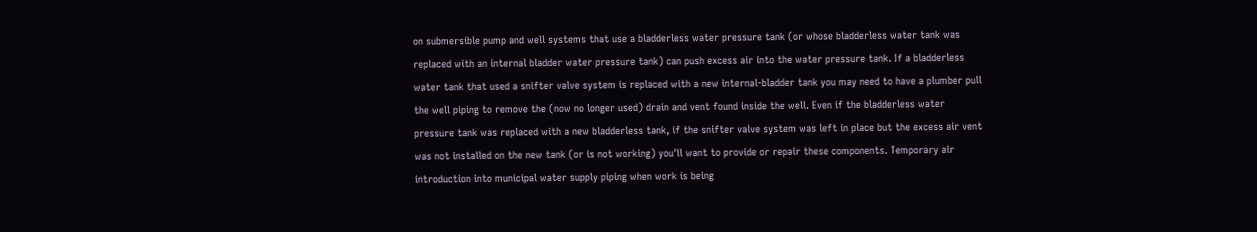on submersible pump and well systems that use a bladderless water pressure tank (or whose bladderless water tank was replaced with an internal bladder water pressure tank) can push excess air into the water pressure tank. If a bladderless water tank that used a snifter valve system is replaced with a new internal-bladder tank you may need to have a plumber pull the well piping to remove the (now no longer used) drain and vent found inside the well. Even if the bladderless water pressure tank was replaced with a new bladderless tank, if the snifter valve system was left in place but the excess air vent was not installed on the new tank (or is not working) you'll want to provide or repair these components. Temporary air introduction into municipal water supply piping when work is being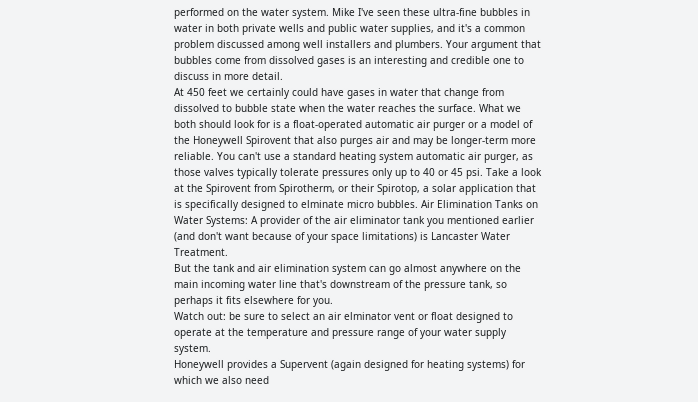performed on the water system. Mike I've seen these ultra-fine bubbles in water in both private wells and public water supplies, and it's a common problem discussed among well installers and plumbers. Your argument that bubbles come from dissolved gases is an interesting and credible one to discuss in more detail.
At 450 feet we certainly could have gases in water that change from dissolved to bubble state when the water reaches the surface. What we both should look for is a float-operated automatic air purger or a model of the Honeywell Spirovent that also purges air and may be longer-term more reliable. You can't use a standard heating system automatic air purger, as those valves typically tolerate pressures only up to 40 or 45 psi. Take a look at the Spirovent from Spirotherm, or their Spirotop, a solar application that is specifically designed to elminate micro bubbles. Air Elimination Tanks on Water Systems: A provider of the air eliminator tank you mentioned earlier (and don't want because of your space limitations) is Lancaster Water Treatment.
But the tank and air elimination system can go almost anywhere on the main incoming water line that's downstream of the pressure tank, so perhaps it fits elsewhere for you.
Watch out: be sure to select an air elminator vent or float designed to operate at the temperature and pressure range of your water supply system.
Honeywell provides a Supervent (again designed for heating systems) for which we also need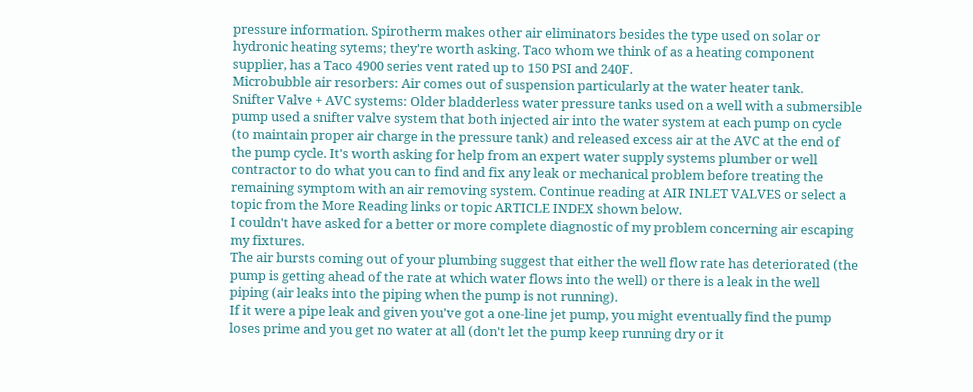pressure information. Spirotherm makes other air eliminators besides the type used on solar or hydronic heating sytems; they're worth asking. Taco whom we think of as a heating component supplier, has a Taco 4900 series vent rated up to 150 PSI and 240F.
Microbubble air resorbers: Air comes out of suspension particularly at the water heater tank.
Snifter Valve + AVC systems: Older bladderless water pressure tanks used on a well with a submersible pump used a snifter valve system that both injected air into the water system at each pump on cycle (to maintain proper air charge in the pressure tank) and released excess air at the AVC at the end of the pump cycle. It's worth asking for help from an expert water supply systems plumber or well contractor to do what you can to find and fix any leak or mechanical problem before treating the remaining symptom with an air removing system. Continue reading at AIR INLET VALVES or select a topic from the More Reading links or topic ARTICLE INDEX shown below.
I couldn't have asked for a better or more complete diagnostic of my problem concerning air escaping my fixtures.
The air bursts coming out of your plumbing suggest that either the well flow rate has deteriorated (the pump is getting ahead of the rate at which water flows into the well) or there is a leak in the well piping (air leaks into the piping when the pump is not running).
If it were a pipe leak and given you've got a one-line jet pump, you might eventually find the pump loses prime and you get no water at all (don't let the pump keep running dry or it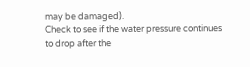may be damaged).
Check to see if the water pressure continues to drop after the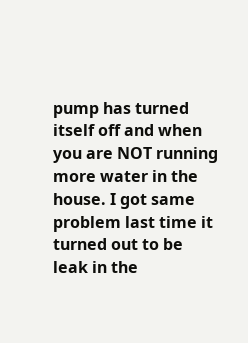pump has turned itself off and when you are NOT running more water in the house. I got same problem last time it turned out to be leak in the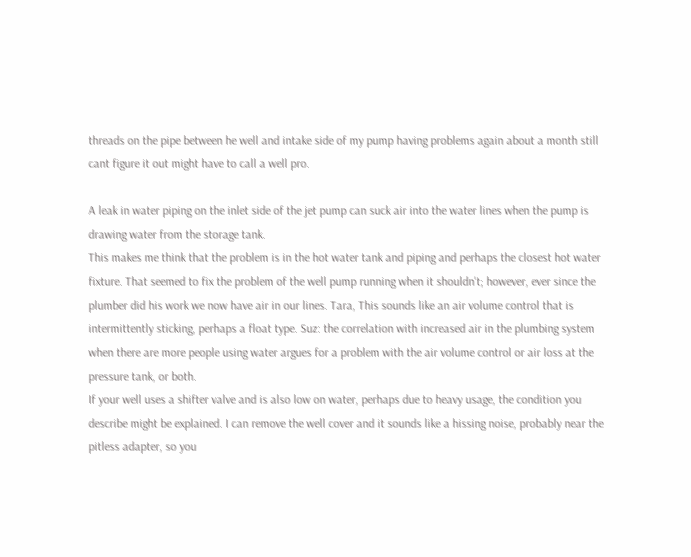threads on the pipe between he well and intake side of my pump having problems again about a month still cant figure it out might have to call a well pro.

A leak in water piping on the inlet side of the jet pump can suck air into the water lines when the pump is drawing water from the storage tank.
This makes me think that the problem is in the hot water tank and piping and perhaps the closest hot water fixture. That seemed to fix the problem of the well pump running when it shouldn't; however, ever since the plumber did his work we now have air in our lines. Tara, This sounds like an air volume control that is intermittently sticking, perhaps a float type. Suz: the correlation with increased air in the plumbing system when there are more people using water argues for a problem with the air volume control or air loss at the pressure tank, or both.
If your well uses a shifter valve and is also low on water, perhaps due to heavy usage, the condition you describe might be explained. I can remove the well cover and it sounds like a hissing noise, probably near the pitless adapter, so you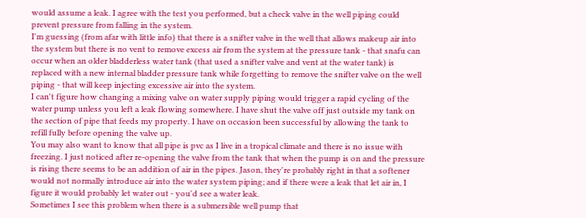would assume a leak. I agree with the test you performed, but a check valve in the well piping could prevent pressure from falling in the system.
I'm guessing (from afar with little info) that there is a snifter valve in the well that allows makeup air into the system but there is no vent to remove excess air from the system at the pressure tank - that snafu can occur when an older bladderless water tank (that used a snifter valve and vent at the water tank) is replaced with a new internal bladder pressure tank while forgetting to remove the snifter valve on the well piping - that will keep injecting excessive air into the system.
I can't figure how changing a mixing valve on water supply piping would trigger a rapid cycling of the water pump unless you left a leak flowing somewhere. I have shut the valve off just outside my tank on the section of pipe that feeds my property. I have on occasion been successful by allowing the tank to refill fully before opening the valve up.
You may also want to know that all pipe is pvc as I live in a tropical climate and there is no issue with freezing. I just noticed after re-opening the valve from the tank that when the pump is on and the pressure is rising there seems to be an addition of air in the pipes. Jason, they're probably right in that a softener would not normally introduce air into the water system piping; and if there were a leak that let air in, I figure it would probably let water out - you'd see a water leak.
Sometimes I see this problem when there is a submersible well pump that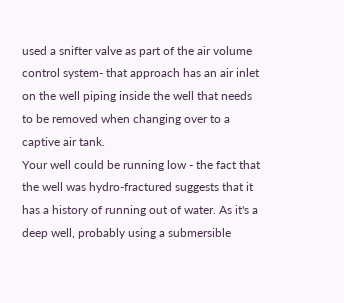used a snifter valve as part of the air volume control system- that approach has an air inlet on the well piping inside the well that needs to be removed when changing over to a captive air tank.
Your well could be running low - the fact that the well was hydro-fractured suggests that it has a history of running out of water. As it's a deep well, probably using a submersible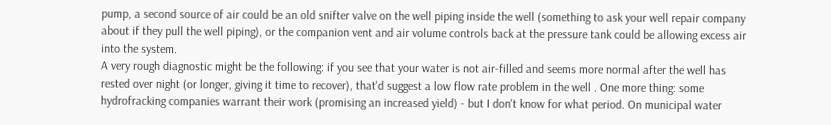pump, a second source of air could be an old snifter valve on the well piping inside the well (something to ask your well repair company about if they pull the well piping), or the companion vent and air volume controls back at the pressure tank could be allowing excess air into the system.
A very rough diagnostic might be the following: if you see that your water is not air-filled and seems more normal after the well has rested over night (or longer, giving it time to recover), that'd suggest a low flow rate problem in the well . One more thing: some hydrofracking companies warrant their work (promising an increased yield) - but I don't know for what period. On municipal water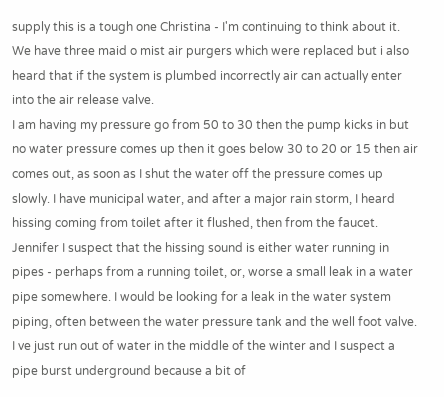supply this is a tough one Christina - I'm continuing to think about it.
We have three maid o mist air purgers which were replaced but i also heard that if the system is plumbed incorrectly air can actually enter into the air release valve.
I am having my pressure go from 50 to 30 then the pump kicks in but no water pressure comes up then it goes below 30 to 20 or 15 then air comes out, as soon as I shut the water off the pressure comes up slowly. I have municipal water, and after a major rain storm, I heard hissing coming from toilet after it flushed, then from the faucet. Jennifer I suspect that the hissing sound is either water running in pipes - perhaps from a running toilet, or, worse a small leak in a water pipe somewhere. I would be looking for a leak in the water system piping, often between the water pressure tank and the well foot valve.
I ve just run out of water in the middle of the winter and I suspect a pipe burst underground because a bit of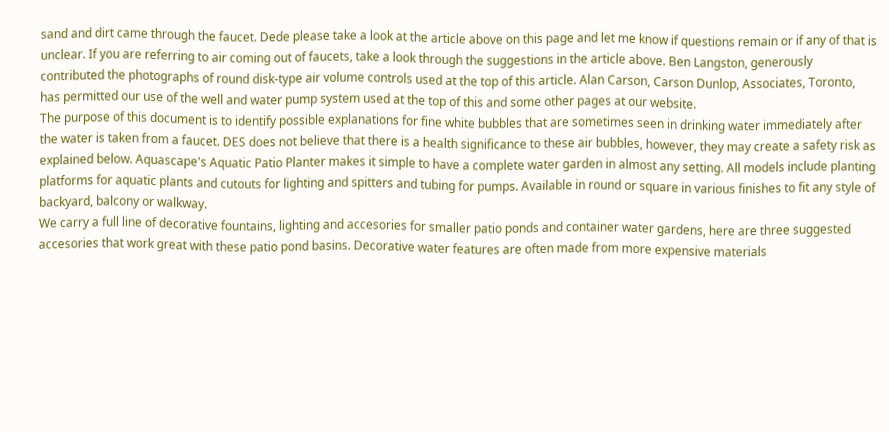sand and dirt came through the faucet. Dede please take a look at the article above on this page and let me know if questions remain or if any of that is unclear. If you are referring to air coming out of faucets, take a look through the suggestions in the article above. Ben Langston, generously contributed the photographs of round disk-type air volume controls used at the top of this article. Alan Carson, Carson Dunlop, Associates, Toronto, has permitted our use of the well and water pump system used at the top of this and some other pages at our website.
The purpose of this document is to identify possible explanations for fine white bubbles that are sometimes seen in drinking water immediately after the water is taken from a faucet. DES does not believe that there is a health significance to these air bubbles, however, they may create a safety risk as explained below. Aquascape's Aquatic Patio Planter makes it simple to have a complete water garden in almost any setting. All models include planting platforms for aquatic plants and cutouts for lighting and spitters and tubing for pumps. Available in round or square in various finishes to fit any style of backyard, balcony or walkway.
We carry a full line of decorative fountains, lighting and accesories for smaller patio ponds and container water gardens, here are three suggested accesories that work great with these patio pond basins. Decorative water features are often made from more expensive materials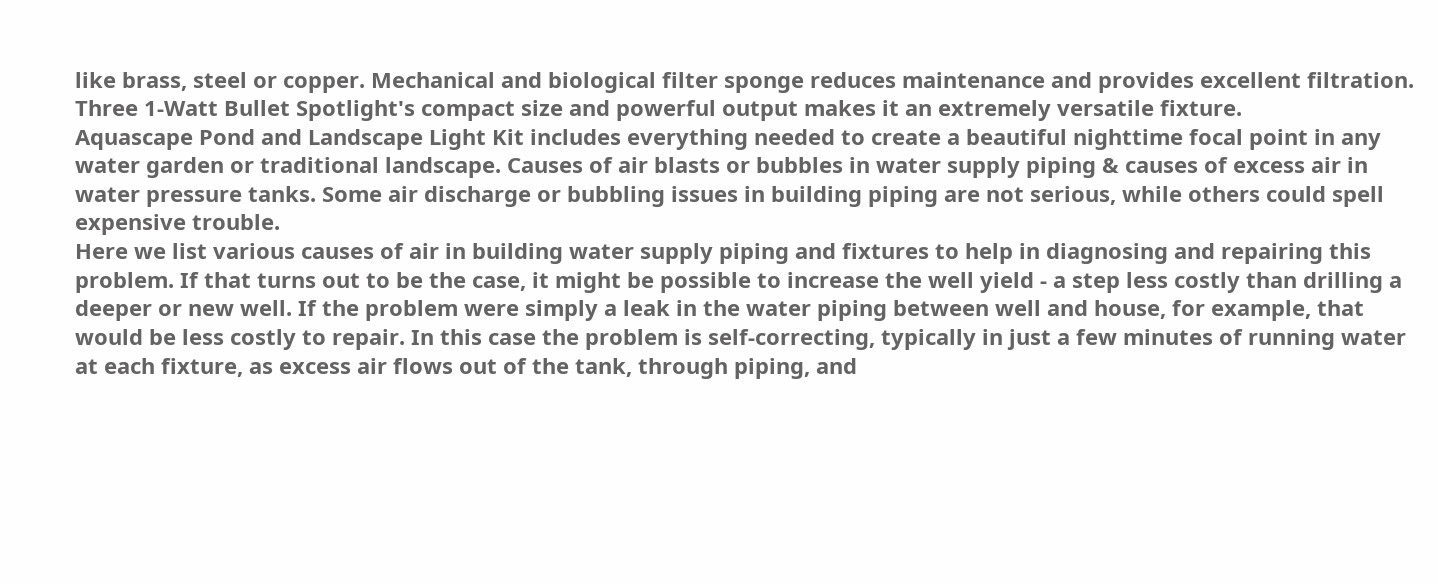like brass, steel or copper. Mechanical and biological filter sponge reduces maintenance and provides excellent filtration.
Three 1-Watt Bullet Spotlight's compact size and powerful output makes it an extremely versatile fixture.
Aquascape Pond and Landscape Light Kit includes everything needed to create a beautiful nighttime focal point in any water garden or traditional landscape. Causes of air blasts or bubbles in water supply piping & causes of excess air in water pressure tanks. Some air discharge or bubbling issues in building piping are not serious, while others could spell expensive trouble.
Here we list various causes of air in building water supply piping and fixtures to help in diagnosing and repairing this problem. If that turns out to be the case, it might be possible to increase the well yield - a step less costly than drilling a deeper or new well. If the problem were simply a leak in the water piping between well and house, for example, that would be less costly to repair. In this case the problem is self-correcting, typically in just a few minutes of running water at each fixture, as excess air flows out of the tank, through piping, and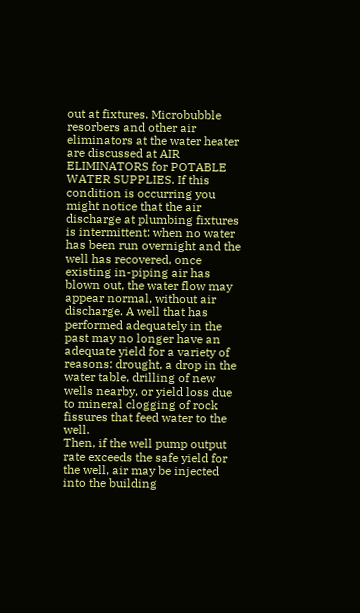out at fixtures. Microbubble resorbers and other air eliminators at the water heater are discussed at AIR ELIMINATORS for POTABLE WATER SUPPLIES. If this condition is occurring you might notice that the air discharge at plumbing fixtures is intermittent: when no water has been run overnight and the well has recovered, once existing in-piping air has blown out, the water flow may appear normal, without air discharge. A well that has performed adequately in the past may no longer have an adequate yield for a variety of reasons: drought, a drop in the water table, drilling of new wells nearby, or yield loss due to mineral clogging of rock fissures that feed water to the well.
Then, if the well pump output rate exceeds the safe yield for the well, air may be injected into the building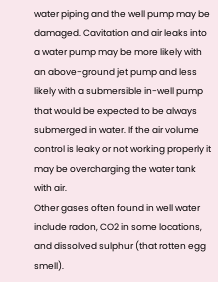water piping and the well pump may be damaged. Cavitation and air leaks into a water pump may be more likely with an above-ground jet pump and less likely with a submersible in-well pump that would be expected to be always submerged in water. If the air volume control is leaky or not working properly it may be overcharging the water tank with air.
Other gases often found in well water include radon, CO2 in some locations, and dissolved sulphur (that rotten egg smell).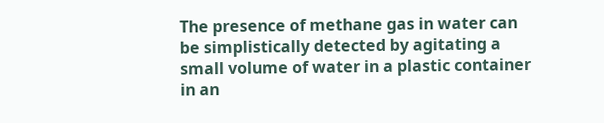The presence of methane gas in water can be simplistically detected by agitating a small volume of water in a plastic container in an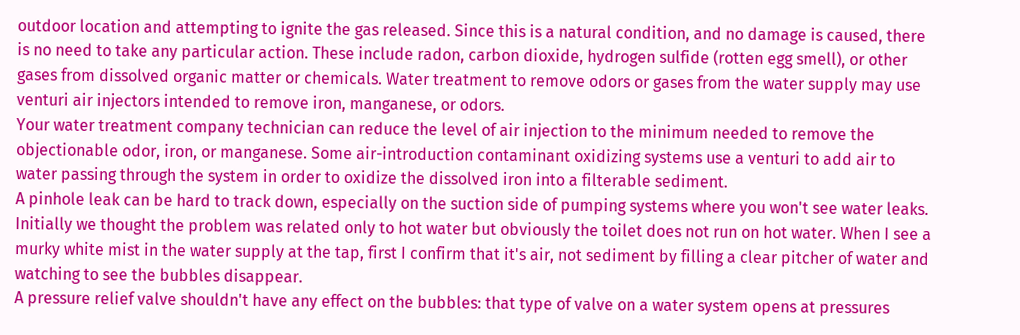outdoor location and attempting to ignite the gas released. Since this is a natural condition, and no damage is caused, there is no need to take any particular action. These include radon, carbon dioxide, hydrogen sulfide (rotten egg smell), or other gases from dissolved organic matter or chemicals. Water treatment to remove odors or gases from the water supply may use venturi air injectors intended to remove iron, manganese, or odors.
Your water treatment company technician can reduce the level of air injection to the minimum needed to remove the objectionable odor, iron, or manganese. Some air-introduction contaminant oxidizing systems use a venturi to add air to water passing through the system in order to oxidize the dissolved iron into a filterable sediment.
A pinhole leak can be hard to track down, especially on the suction side of pumping systems where you won't see water leaks.
Initially we thought the problem was related only to hot water but obviously the toilet does not run on hot water. When I see a murky white mist in the water supply at the tap, first I confirm that it's air, not sediment by filling a clear pitcher of water and watching to see the bubbles disappear.
A pressure relief valve shouldn't have any effect on the bubbles: that type of valve on a water system opens at pressures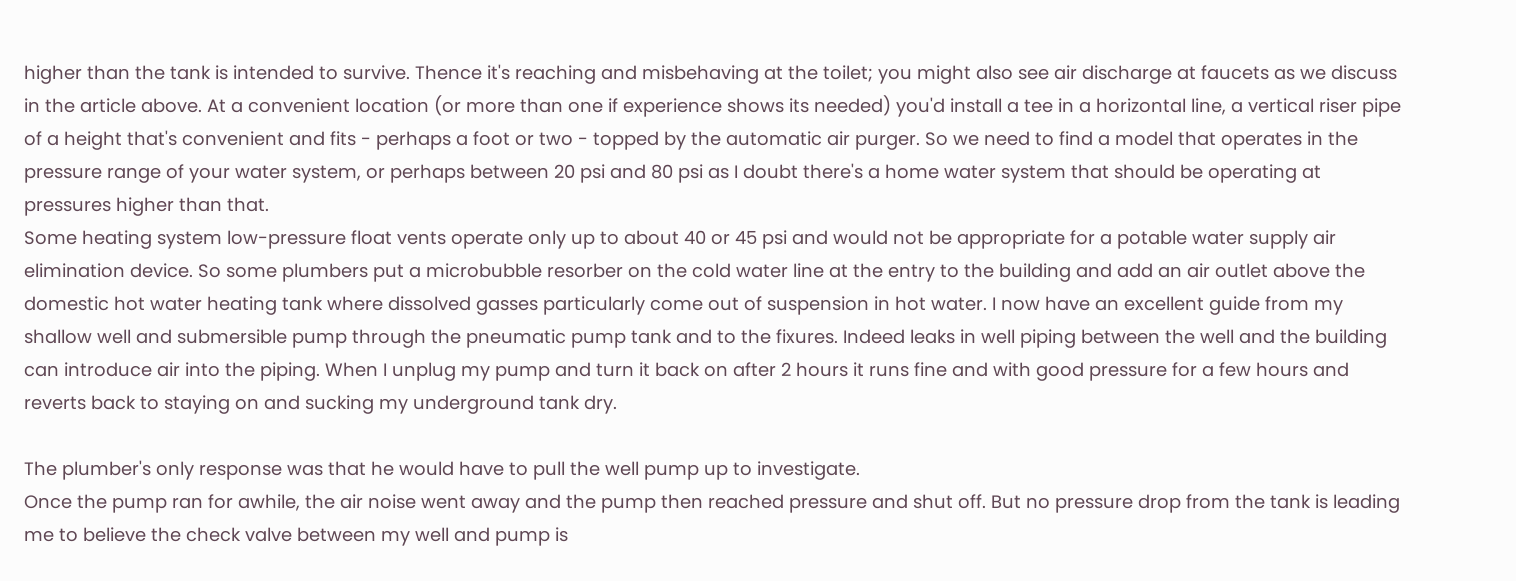higher than the tank is intended to survive. Thence it's reaching and misbehaving at the toilet; you might also see air discharge at faucets as we discuss in the article above. At a convenient location (or more than one if experience shows its needed) you'd install a tee in a horizontal line, a vertical riser pipe of a height that's convenient and fits - perhaps a foot or two - topped by the automatic air purger. So we need to find a model that operates in the pressure range of your water system, or perhaps between 20 psi and 80 psi as I doubt there's a home water system that should be operating at pressures higher than that.
Some heating system low-pressure float vents operate only up to about 40 or 45 psi and would not be appropriate for a potable water supply air elimination device. So some plumbers put a microbubble resorber on the cold water line at the entry to the building and add an air outlet above the domestic hot water heating tank where dissolved gasses particularly come out of suspension in hot water. I now have an excellent guide from my shallow well and submersible pump through the pneumatic pump tank and to the fixures. Indeed leaks in well piping between the well and the building can introduce air into the piping. When I unplug my pump and turn it back on after 2 hours it runs fine and with good pressure for a few hours and reverts back to staying on and sucking my underground tank dry.

The plumber's only response was that he would have to pull the well pump up to investigate.
Once the pump ran for awhile, the air noise went away and the pump then reached pressure and shut off. But no pressure drop from the tank is leading me to believe the check valve between my well and pump is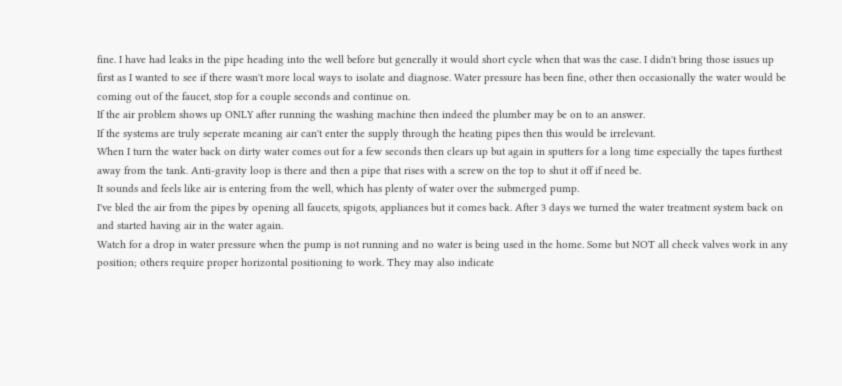fine. I have had leaks in the pipe heading into the well before but generally it would short cycle when that was the case. I didn't bring those issues up first as I wanted to see if there wasn't more local ways to isolate and diagnose. Water pressure has been fine, other then occasionally the water would be coming out of the faucet, stop for a couple seconds and continue on.
If the air problem shows up ONLY after running the washing machine then indeed the plumber may be on to an answer.
If the systems are truly seperate meaning air can't enter the supply through the heating pipes then this would be irrelevant.
When I turn the water back on dirty water comes out for a few seconds then clears up but again in sputters for a long time especially the tapes furthest away from the tank. Anti-gravity loop is there and then a pipe that rises with a screw on the top to shut it off if need be.
It sounds and feels like air is entering from the well, which has plenty of water over the submerged pump.
I've bled the air from the pipes by opening all faucets, spigots, appliances but it comes back. After 3 days we turned the water treatment system back on and started having air in the water again.
Watch for a drop in water pressure when the pump is not running and no water is being used in the home. Some but NOT all check valves work in any position; others require proper horizontal positioning to work. They may also indicate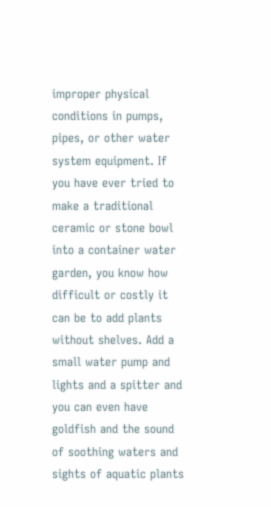improper physical conditions in pumps, pipes, or other water system equipment. If you have ever tried to make a traditional ceramic or stone bowl into a container water garden, you know how difficult or costly it can be to add plants without shelves. Add a small water pump and lights and a spitter and you can even have goldfish and the sound of soothing waters and sights of aquatic plants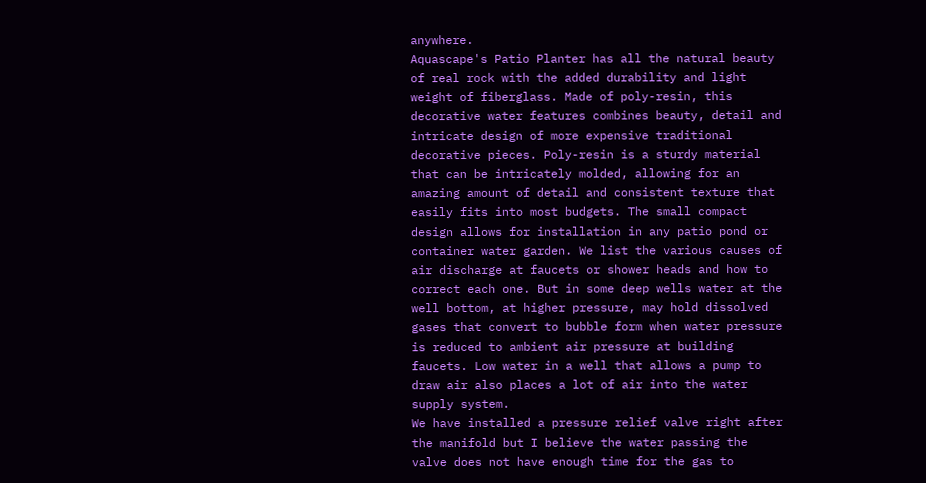anywhere.
Aquascape's Patio Planter has all the natural beauty of real rock with the added durability and light weight of fiberglass. Made of poly-resin, this decorative water features combines beauty, detail and intricate design of more expensive traditional decorative pieces. Poly-resin is a sturdy material that can be intricately molded, allowing for an amazing amount of detail and consistent texture that easily fits into most budgets. The small compact design allows for installation in any patio pond or container water garden. We list the various causes of air discharge at faucets or shower heads and how to correct each one. But in some deep wells water at the well bottom, at higher pressure, may hold dissolved gases that convert to bubble form when water pressure is reduced to ambient air pressure at building faucets. Low water in a well that allows a pump to draw air also places a lot of air into the water supply system.
We have installed a pressure relief valve right after the manifold but I believe the water passing the valve does not have enough time for the gas to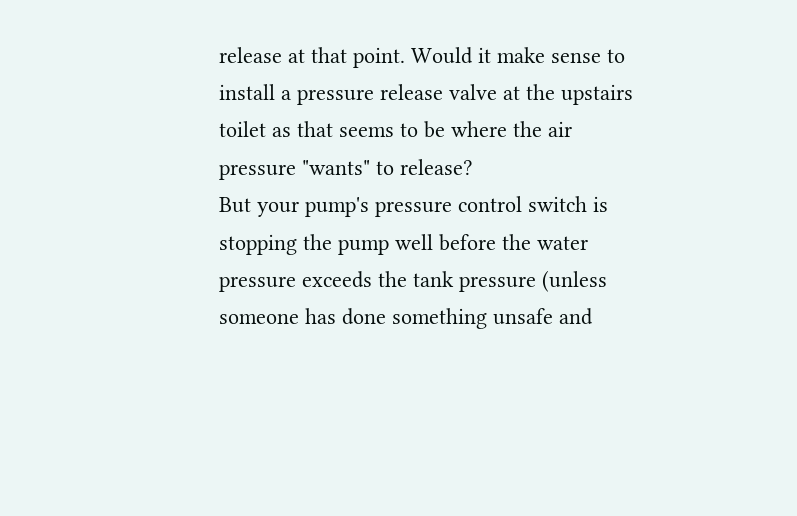release at that point. Would it make sense to install a pressure release valve at the upstairs toilet as that seems to be where the air pressure "wants" to release?
But your pump's pressure control switch is stopping the pump well before the water pressure exceeds the tank pressure (unless someone has done something unsafe and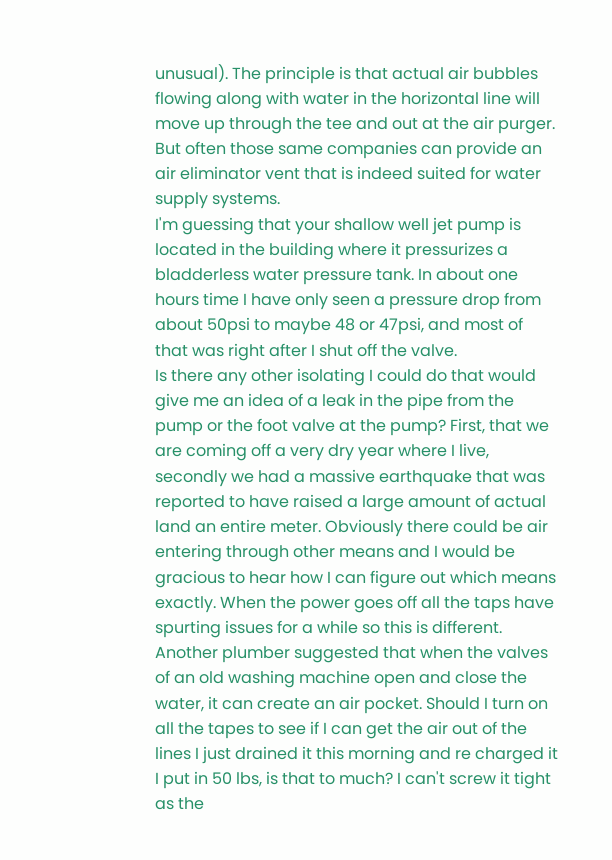unusual). The principle is that actual air bubbles flowing along with water in the horizontal line will move up through the tee and out at the air purger. But often those same companies can provide an air eliminator vent that is indeed suited for water supply systems.
I'm guessing that your shallow well jet pump is located in the building where it pressurizes a bladderless water pressure tank. In about one hours time I have only seen a pressure drop from about 50psi to maybe 48 or 47psi, and most of that was right after I shut off the valve.
Is there any other isolating I could do that would give me an idea of a leak in the pipe from the pump or the foot valve at the pump? First, that we are coming off a very dry year where I live, secondly we had a massive earthquake that was reported to have raised a large amount of actual land an entire meter. Obviously there could be air entering through other means and I would be gracious to hear how I can figure out which means exactly. When the power goes off all the taps have spurting issues for a while so this is different. Another plumber suggested that when the valves of an old washing machine open and close the water, it can create an air pocket. Should I turn on all the tapes to see if I can get the air out of the lines I just drained it this morning and re charged it I put in 50 lbs, is that to much? I can't screw it tight as the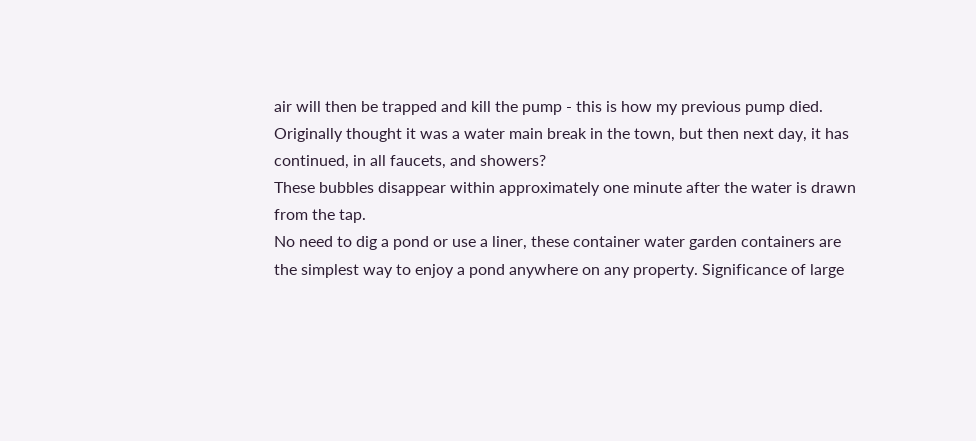air will then be trapped and kill the pump - this is how my previous pump died. Originally thought it was a water main break in the town, but then next day, it has continued, in all faucets, and showers?
These bubbles disappear within approximately one minute after the water is drawn from the tap.
No need to dig a pond or use a liner, these container water garden containers are the simplest way to enjoy a pond anywhere on any property. Significance of large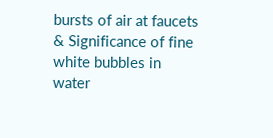bursts of air at faucets & Significance of fine white bubbles in water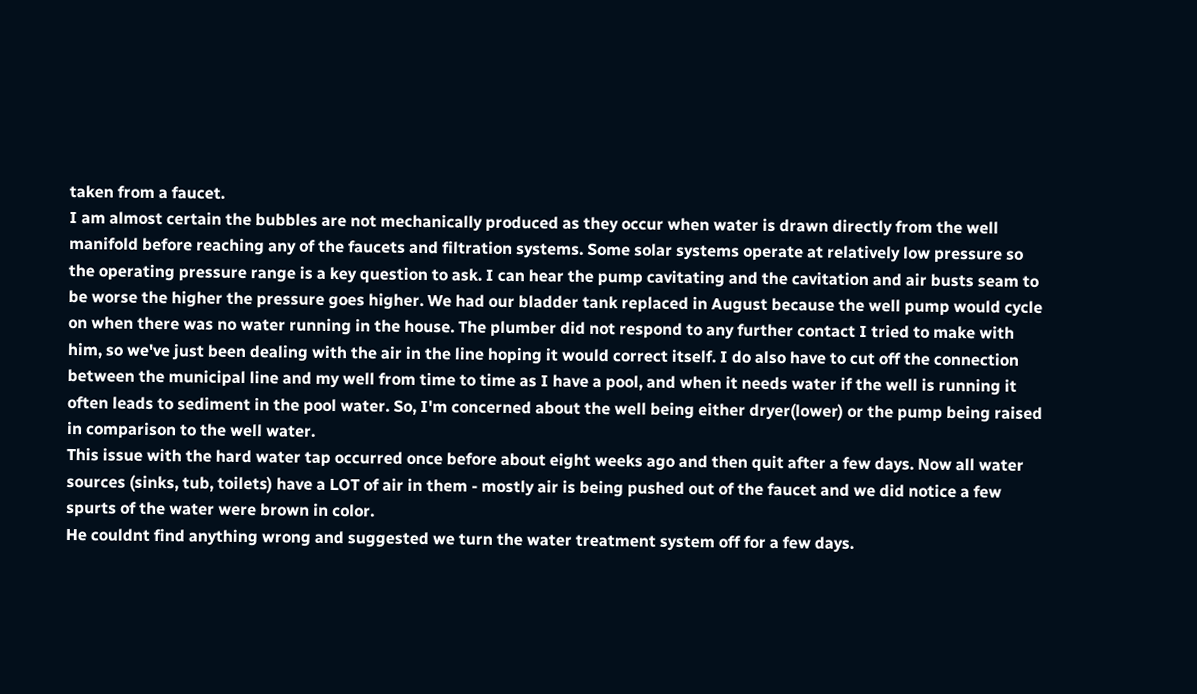taken from a faucet.
I am almost certain the bubbles are not mechanically produced as they occur when water is drawn directly from the well manifold before reaching any of the faucets and filtration systems. Some solar systems operate at relatively low pressure so the operating pressure range is a key question to ask. I can hear the pump cavitating and the cavitation and air busts seam to be worse the higher the pressure goes higher. We had our bladder tank replaced in August because the well pump would cycle on when there was no water running in the house. The plumber did not respond to any further contact I tried to make with him, so we've just been dealing with the air in the line hoping it would correct itself. I do also have to cut off the connection between the municipal line and my well from time to time as I have a pool, and when it needs water if the well is running it often leads to sediment in the pool water. So, I'm concerned about the well being either dryer(lower) or the pump being raised in comparison to the well water.
This issue with the hard water tap occurred once before about eight weeks ago and then quit after a few days. Now all water sources (sinks, tub, toilets) have a LOT of air in them - mostly air is being pushed out of the faucet and we did notice a few spurts of the water were brown in color.
He couldnt find anything wrong and suggested we turn the water treatment system off for a few days.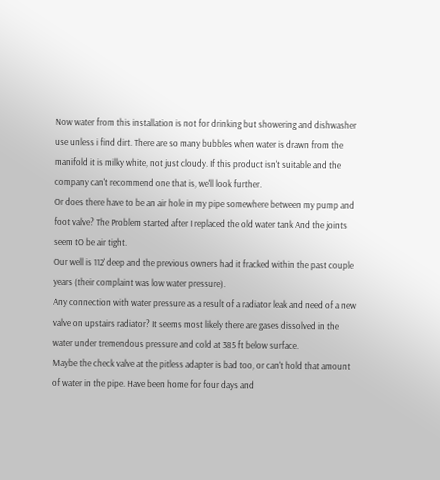Now water from this installation is not for drinking but showering and dishwasher use unless i find dirt. There are so many bubbles when water is drawn from the manifold it is milky white, not just cloudy. If this product isn't suitable and the company can't recommend one that is, we'll look further.
Or does there have to be an air hole in my pipe somewhere between my pump and foot valve? The Problem started after I replaced the old water tank And the joints seem tO be air tight.
Our well is 112' deep and the previous owners had it fracked within the past couple years (their complaint was low water pressure).
Any connection with water pressure as a result of a radiator leak and need of a new valve on upstairs radiator? It seems most likely there are gases dissolved in the water under tremendous pressure and cold at 385 ft below surface.
Maybe the check valve at the pitless adapter is bad too, or can't hold that amount of water in the pipe. Have been home for four days and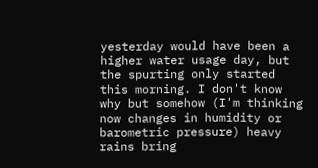yesterday would have been a higher water usage day, but the spurting only started this morning. I don't know why but somehow (I'm thinking now changes in humidity or barometric pressure) heavy rains bring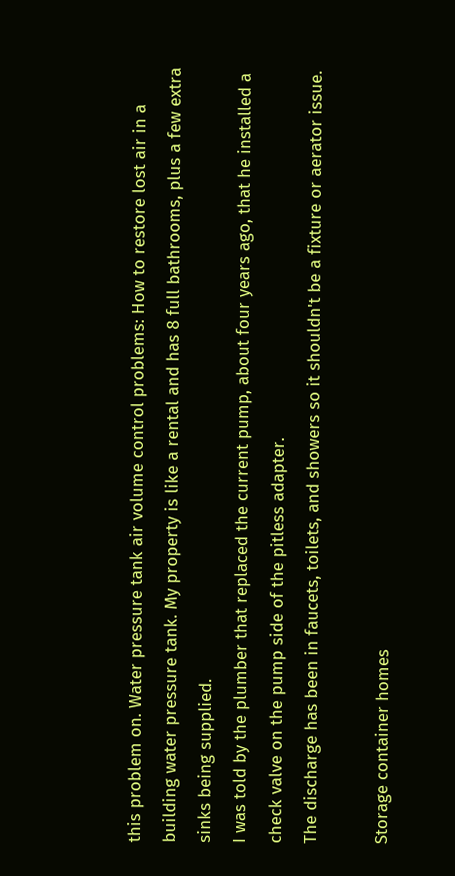this problem on. Water pressure tank air volume control problems: How to restore lost air in a building water pressure tank. My property is like a rental and has 8 full bathrooms, plus a few extra sinks being supplied.
I was told by the plumber that replaced the current pump, about four years ago, that he installed a check valve on the pump side of the pitless adapter.
The discharge has been in faucets, toilets, and showers so it shouldn't be a fixture or aerator issue.

Storage container homes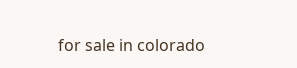for sale in colorado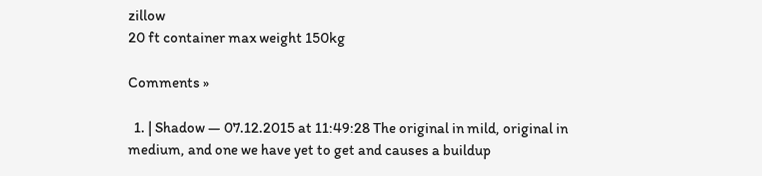zillow
20 ft container max weight 150kg

Comments »

  1. | Shadow — 07.12.2015 at 11:49:28 The original in mild, original in medium, and one we have yet to get and causes a buildup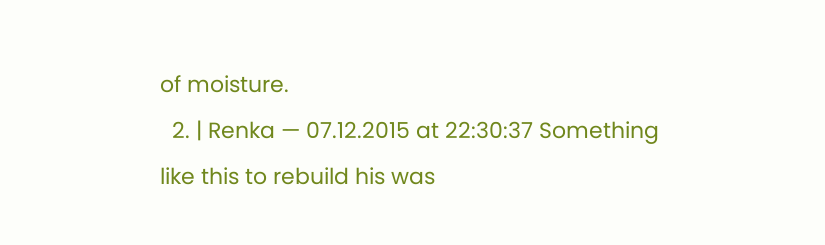of moisture.
  2. | Renka — 07.12.2015 at 22:30:37 Something like this to rebuild his was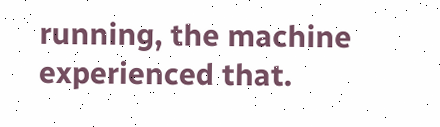running, the machine experienced that.